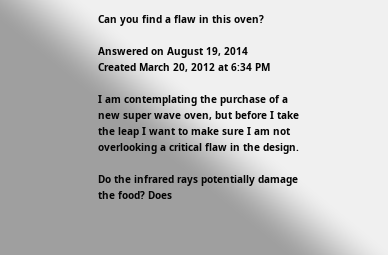Can you find a flaw in this oven?

Answered on August 19, 2014
Created March 20, 2012 at 6:34 PM

I am contemplating the purchase of a new super wave oven, but before I take the leap I want to make sure I am not overlooking a critical flaw in the design.

Do the infrared rays potentially damage the food? Does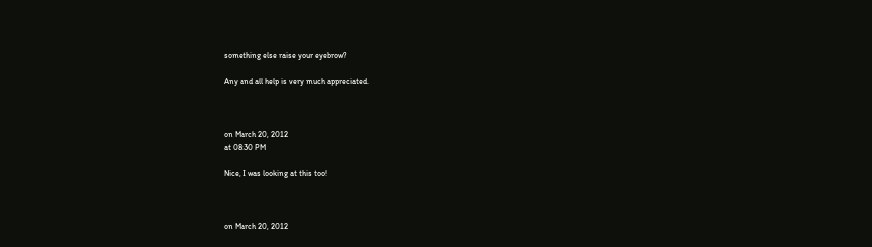something else raise your eyebrow?

Any and all help is very much appreciated.



on March 20, 2012
at 08:30 PM

Nice, I was looking at this too!



on March 20, 2012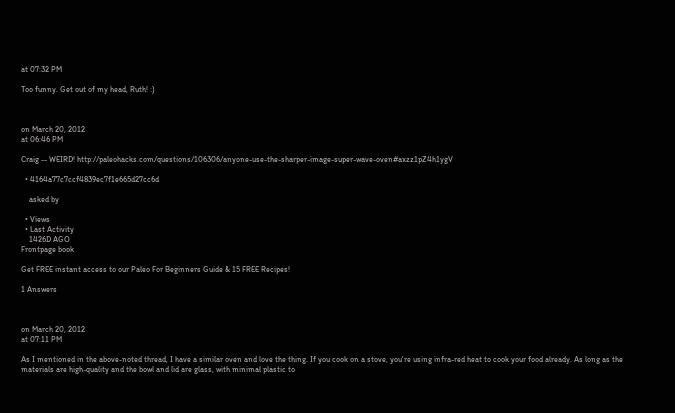at 07:32 PM

Too funny. Get out of my head, Ruth! :)



on March 20, 2012
at 06:46 PM

Craig -- WEIRD! http://paleohacks.com/questions/106306/anyone-use-the-sharper-image-super-wave-oven#axzz1pZ4h1ygV

  • 4164a77c7ccf4839ec7f1e665d27cc6d

    asked by

  • Views
  • Last Activity
    1426D AGO
Frontpage book

Get FREE instant access to our Paleo For Beginners Guide & 15 FREE Recipes!

1 Answers



on March 20, 2012
at 07:11 PM

As I mentioned in the above-noted thread, I have a similar oven and love the thing. If you cook on a stove, you're using infra-red heat to cook your food already. As long as the materials are high-quality and the bowl and lid are glass, with minimal plastic to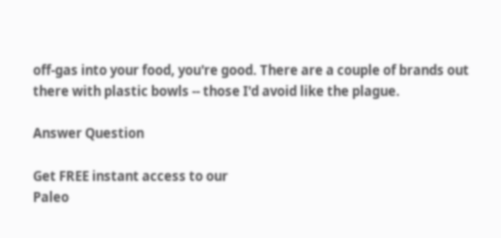off-gas into your food, you're good. There are a couple of brands out there with plastic bowls -- those I'd avoid like the plague.

Answer Question

Get FREE instant access to our
Paleo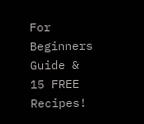For Beginners Guide & 15 FREE Recipes!